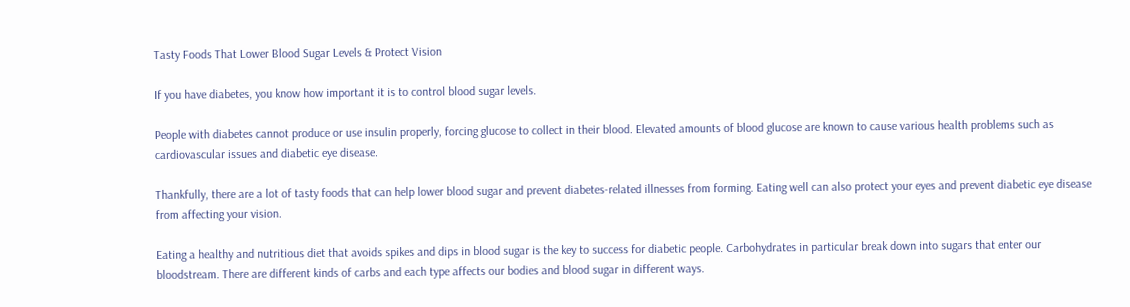Tasty Foods That Lower Blood Sugar Levels & Protect Vision

If you have diabetes, you know how important it is to control blood sugar levels.

People with diabetes cannot produce or use insulin properly, forcing glucose to collect in their blood. Elevated amounts of blood glucose are known to cause various health problems such as cardiovascular issues and diabetic eye disease.

Thankfully, there are a lot of tasty foods that can help lower blood sugar and prevent diabetes-related illnesses from forming. Eating well can also protect your eyes and prevent diabetic eye disease from affecting your vision.

Eating a healthy and nutritious diet that avoids spikes and dips in blood sugar is the key to success for diabetic people. Carbohydrates in particular break down into sugars that enter our bloodstream. There are different kinds of carbs and each type affects our bodies and blood sugar in different ways.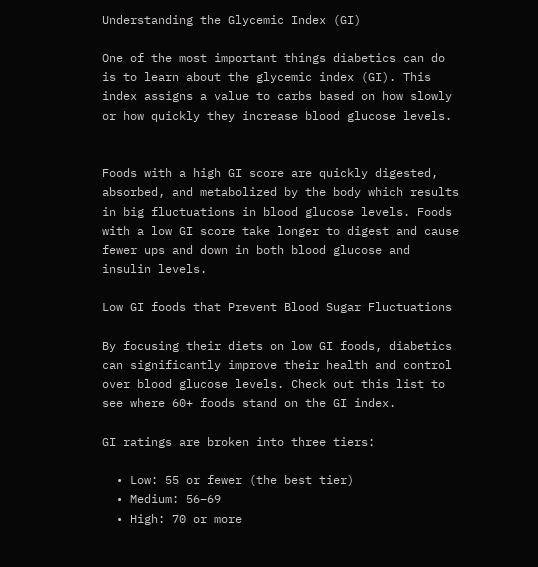Understanding the Glycemic Index (GI)

One of the most important things diabetics can do is to learn about the glycemic index (GI). This index assigns a value to carbs based on how slowly or how quickly they increase blood glucose levels.


Foods with a high GI score are quickly digested, absorbed, and metabolized by the body which results in big fluctuations in blood glucose levels. Foods with a low GI score take longer to digest and cause fewer ups and down in both blood glucose and insulin levels.

Low GI foods that Prevent Blood Sugar Fluctuations

By focusing their diets on low GI foods, diabetics can significantly improve their health and control over blood glucose levels. Check out this list to see where 60+ foods stand on the GI index.

GI ratings are broken into three tiers:

  • Low: 55 or fewer (the best tier)
  • Medium: 56–69
  • High: 70 or more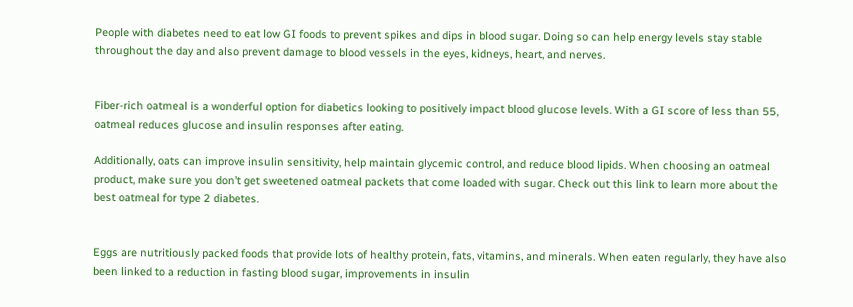People with diabetes need to eat low GI foods to prevent spikes and dips in blood sugar. Doing so can help energy levels stay stable throughout the day and also prevent damage to blood vessels in the eyes, kidneys, heart, and nerves.


Fiber-rich oatmeal is a wonderful option for diabetics looking to positively impact blood glucose levels. With a GI score of less than 55, oatmeal reduces glucose and insulin responses after eating.

Additionally, oats can improve insulin sensitivity, help maintain glycemic control, and reduce blood lipids. When choosing an oatmeal product, make sure you don’t get sweetened oatmeal packets that come loaded with sugar. Check out this link to learn more about the best oatmeal for type 2 diabetes.


Eggs are nutritiously packed foods that provide lots of healthy protein, fats, vitamins, and minerals. When eaten regularly, they have also been linked to a reduction in fasting blood sugar, improvements in insulin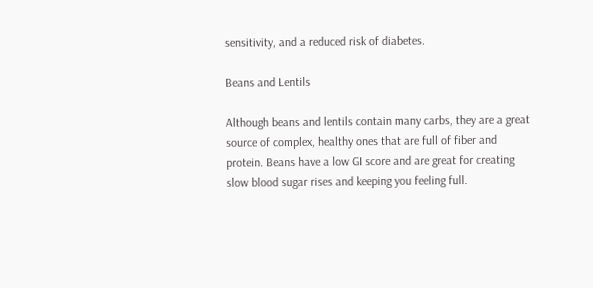sensitivity, and a reduced risk of diabetes.

Beans and Lentils

Although beans and lentils contain many carbs, they are a great source of complex, healthy ones that are full of fiber and protein. Beans have a low GI score and are great for creating slow blood sugar rises and keeping you feeling full.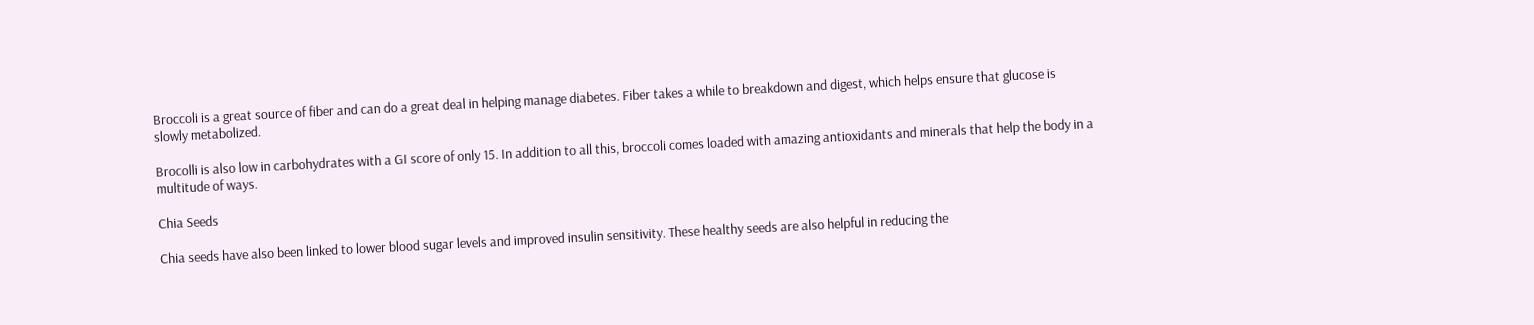Broccoli is a great source of fiber and can do a great deal in helping manage diabetes. Fiber takes a while to breakdown and digest, which helps ensure that glucose is slowly metabolized.

Brocolli is also low in carbohydrates with a GI score of only 15. In addition to all this, broccoli comes loaded with amazing antioxidants and minerals that help the body in a multitude of ways.

Chia Seeds

Chia seeds have also been linked to lower blood sugar levels and improved insulin sensitivity. These healthy seeds are also helpful in reducing the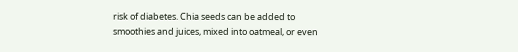risk of diabetes. Chia seeds can be added to smoothies and juices, mixed into oatmeal, or even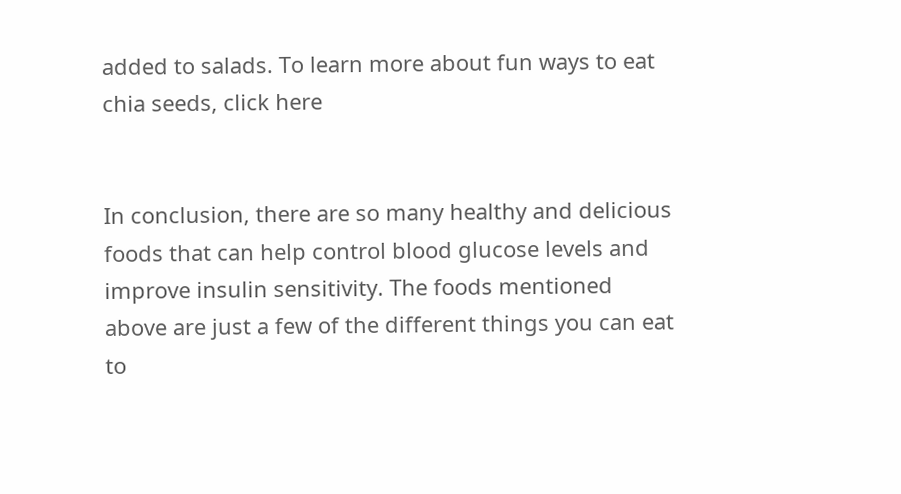added to salads. To learn more about fun ways to eat chia seeds, click here


In conclusion, there are so many healthy and delicious foods that can help control blood glucose levels and improve insulin sensitivity. The foods mentioned above are just a few of the different things you can eat to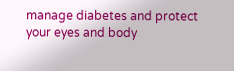manage diabetes and protect your eyes and body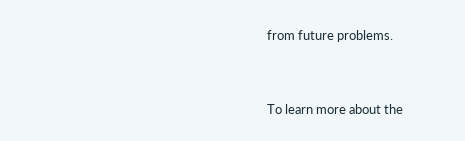from future problems.


To learn more about the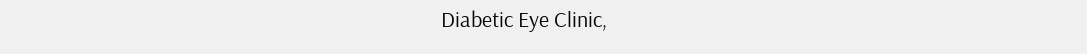Diabetic Eye Clinic,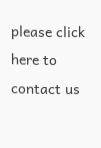please click here to contact us